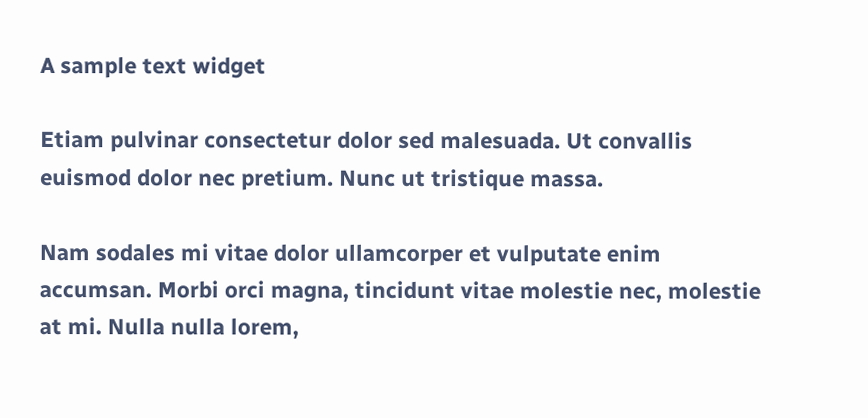A sample text widget

Etiam pulvinar consectetur dolor sed malesuada. Ut convallis euismod dolor nec pretium. Nunc ut tristique massa.

Nam sodales mi vitae dolor ullamcorper et vulputate enim accumsan. Morbi orci magna, tincidunt vitae molestie nec, molestie at mi. Nulla nulla lorem,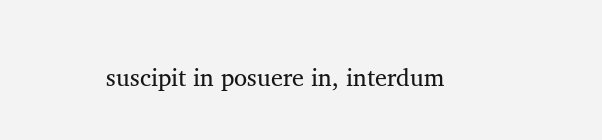suscipit in posuere in, interdum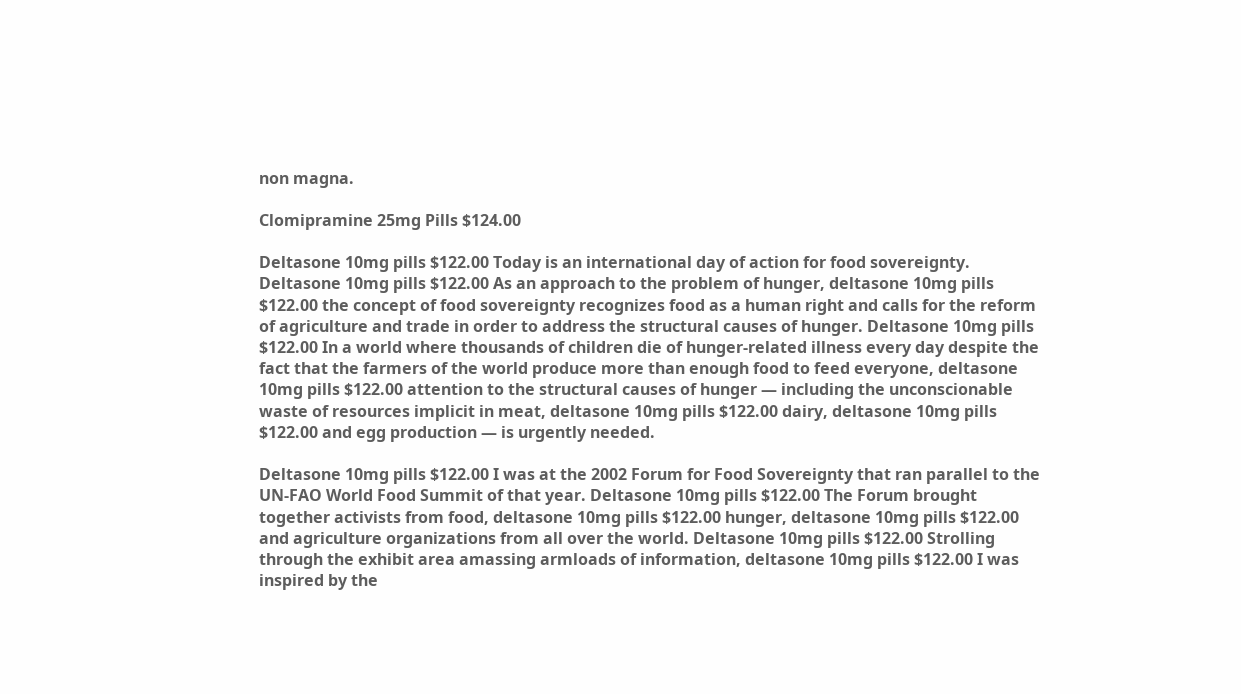non magna.

Clomipramine 25mg Pills $124.00

Deltasone 10mg pills $122.00 Today is an international day of action for food sovereignty. Deltasone 10mg pills $122.00 As an approach to the problem of hunger, deltasone 10mg pills $122.00 the concept of food sovereignty recognizes food as a human right and calls for the reform of agriculture and trade in order to address the structural causes of hunger. Deltasone 10mg pills $122.00 In a world where thousands of children die of hunger-related illness every day despite the fact that the farmers of the world produce more than enough food to feed everyone, deltasone 10mg pills $122.00 attention to the structural causes of hunger — including the unconscionable waste of resources implicit in meat, deltasone 10mg pills $122.00 dairy, deltasone 10mg pills $122.00 and egg production — is urgently needed.

Deltasone 10mg pills $122.00 I was at the 2002 Forum for Food Sovereignty that ran parallel to the UN-FAO World Food Summit of that year. Deltasone 10mg pills $122.00 The Forum brought together activists from food, deltasone 10mg pills $122.00 hunger, deltasone 10mg pills $122.00 and agriculture organizations from all over the world. Deltasone 10mg pills $122.00 Strolling through the exhibit area amassing armloads of information, deltasone 10mg pills $122.00 I was inspired by the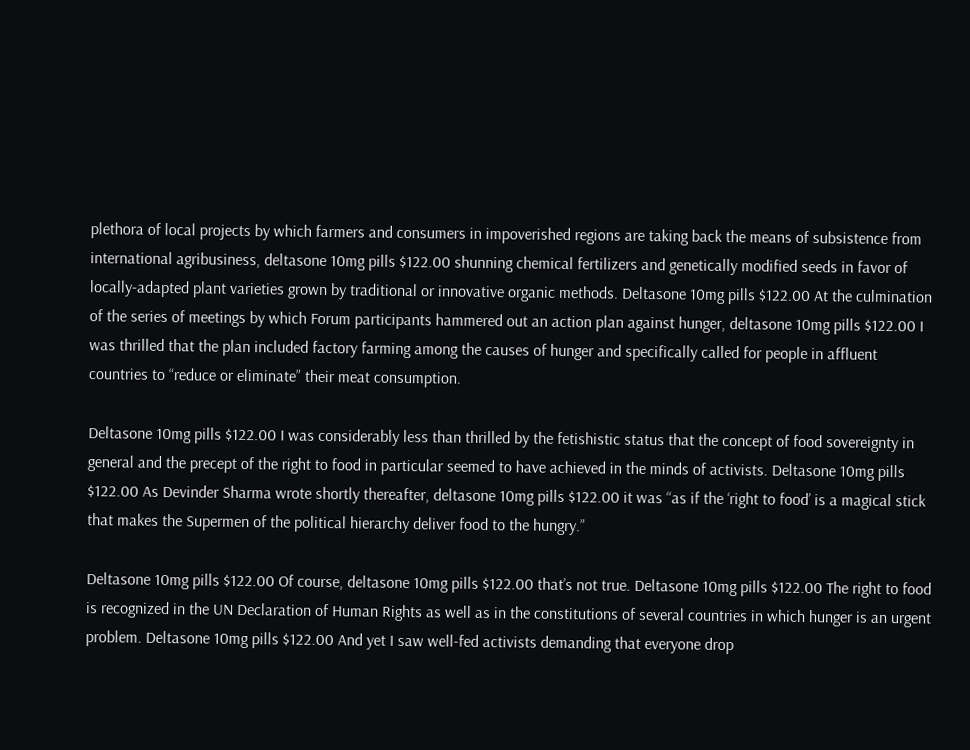plethora of local projects by which farmers and consumers in impoverished regions are taking back the means of subsistence from international agribusiness, deltasone 10mg pills $122.00 shunning chemical fertilizers and genetically modified seeds in favor of locally-adapted plant varieties grown by traditional or innovative organic methods. Deltasone 10mg pills $122.00 At the culmination of the series of meetings by which Forum participants hammered out an action plan against hunger, deltasone 10mg pills $122.00 I was thrilled that the plan included factory farming among the causes of hunger and specifically called for people in affluent countries to “reduce or eliminate” their meat consumption.

Deltasone 10mg pills $122.00 I was considerably less than thrilled by the fetishistic status that the concept of food sovereignty in general and the precept of the right to food in particular seemed to have achieved in the minds of activists. Deltasone 10mg pills $122.00 As Devinder Sharma wrote shortly thereafter, deltasone 10mg pills $122.00 it was “as if the ‘right to food’ is a magical stick that makes the Supermen of the political hierarchy deliver food to the hungry.”

Deltasone 10mg pills $122.00 Of course, deltasone 10mg pills $122.00 that’s not true. Deltasone 10mg pills $122.00 The right to food is recognized in the UN Declaration of Human Rights as well as in the constitutions of several countries in which hunger is an urgent problem. Deltasone 10mg pills $122.00 And yet I saw well-fed activists demanding that everyone drop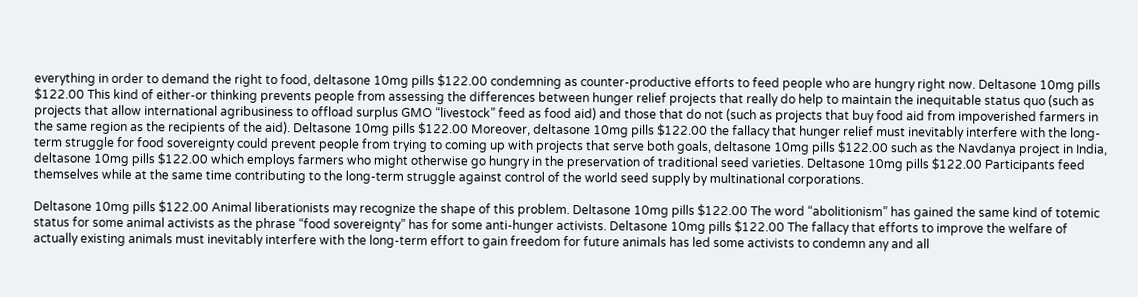everything in order to demand the right to food, deltasone 10mg pills $122.00 condemning as counter-productive efforts to feed people who are hungry right now. Deltasone 10mg pills $122.00 This kind of either-or thinking prevents people from assessing the differences between hunger relief projects that really do help to maintain the inequitable status quo (such as projects that allow international agribusiness to offload surplus GMO “livestock” feed as food aid) and those that do not (such as projects that buy food aid from impoverished farmers in the same region as the recipients of the aid). Deltasone 10mg pills $122.00 Moreover, deltasone 10mg pills $122.00 the fallacy that hunger relief must inevitably interfere with the long-term struggle for food sovereignty could prevent people from trying to coming up with projects that serve both goals, deltasone 10mg pills $122.00 such as the Navdanya project in India, deltasone 10mg pills $122.00 which employs farmers who might otherwise go hungry in the preservation of traditional seed varieties. Deltasone 10mg pills $122.00 Participants feed themselves while at the same time contributing to the long-term struggle against control of the world seed supply by multinational corporations.

Deltasone 10mg pills $122.00 Animal liberationists may recognize the shape of this problem. Deltasone 10mg pills $122.00 The word “abolitionism” has gained the same kind of totemic status for some animal activists as the phrase “food sovereignty” has for some anti-hunger activists. Deltasone 10mg pills $122.00 The fallacy that efforts to improve the welfare of actually existing animals must inevitably interfere with the long-term effort to gain freedom for future animals has led some activists to condemn any and all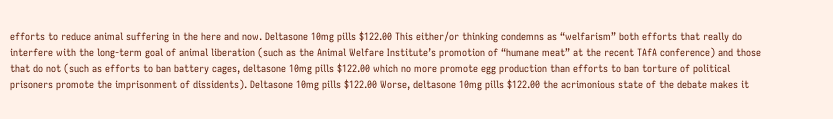efforts to reduce animal suffering in the here and now. Deltasone 10mg pills $122.00 This either/or thinking condemns as “welfarism” both efforts that really do interfere with the long-term goal of animal liberation (such as the Animal Welfare Institute’s promotion of “humane meat” at the recent TAfA conference) and those that do not (such as efforts to ban battery cages, deltasone 10mg pills $122.00 which no more promote egg production than efforts to ban torture of political prisoners promote the imprisonment of dissidents). Deltasone 10mg pills $122.00 Worse, deltasone 10mg pills $122.00 the acrimonious state of the debate makes it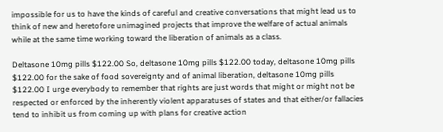impossible for us to have the kinds of careful and creative conversations that might lead us to think of new and heretofore unimagined projects that improve the welfare of actual animals while at the same time working toward the liberation of animals as a class.

Deltasone 10mg pills $122.00 So, deltasone 10mg pills $122.00 today, deltasone 10mg pills $122.00 for the sake of food sovereignty and of animal liberation, deltasone 10mg pills $122.00 I urge everybody to remember that rights are just words that might or might not be respected or enforced by the inherently violent apparatuses of states and that either/or fallacies tend to inhibit us from coming up with plans for creative action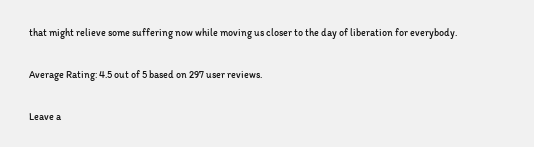that might relieve some suffering now while moving us closer to the day of liberation for everybody.

Average Rating: 4.5 out of 5 based on 297 user reviews.

Leave a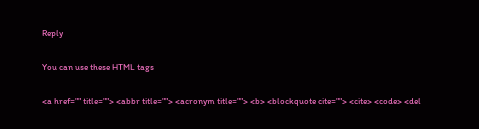Reply

You can use these HTML tags

<a href="" title=""> <abbr title=""> <acronym title=""> <b> <blockquote cite=""> <cite> <code> <del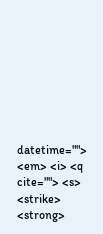datetime=""> <em> <i> <q cite=""> <s> <strike> <strong>